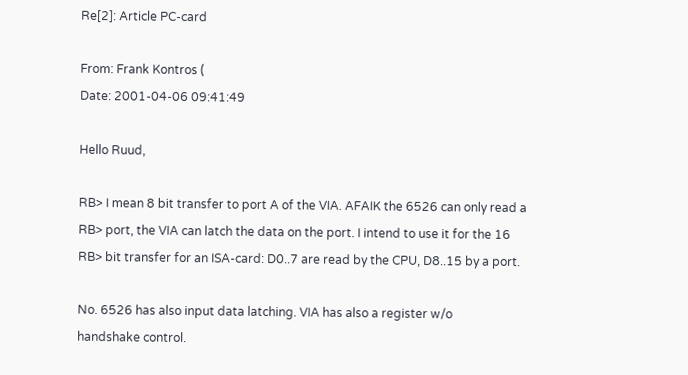Re[2]: Article PC-card

From: Frank Kontros (
Date: 2001-04-06 09:41:49

Hello Ruud,

RB> I mean 8 bit transfer to port A of the VIA. AFAIK the 6526 can only read a
RB> port, the VIA can latch the data on the port. I intend to use it for the 16
RB> bit transfer for an ISA-card: D0..7 are read by the CPU, D8..15 by a port.

No. 6526 has also input data latching. VIA has also a register w/o
handshake control.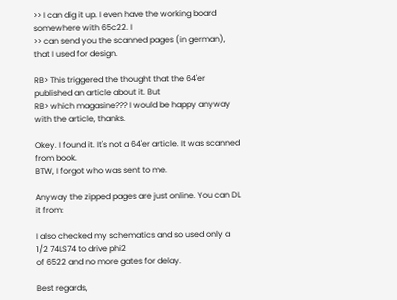>> I can dig it up. I even have the working board somewhere with 65c22. I
>> can send you the scanned pages (in german), that I used for design.

RB> This triggered the thought that the 64'er published an article about it. But
RB> which magasine??? I would be happy anyway with the article, thanks.

Okey. I found it. It's not a 64'er article. It was scanned from book.
BTW, I forgot who was sent to me.

Anyway the zipped pages are just online. You can DL it from:

I also checked my schematics and so used only a 1/2 74LS74 to drive phi2
of 6522 and no more gates for delay.

Best regards,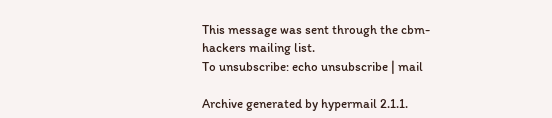This message was sent through the cbm-hackers mailing list.
To unsubscribe: echo unsubscribe | mail

Archive generated by hypermail 2.1.1.